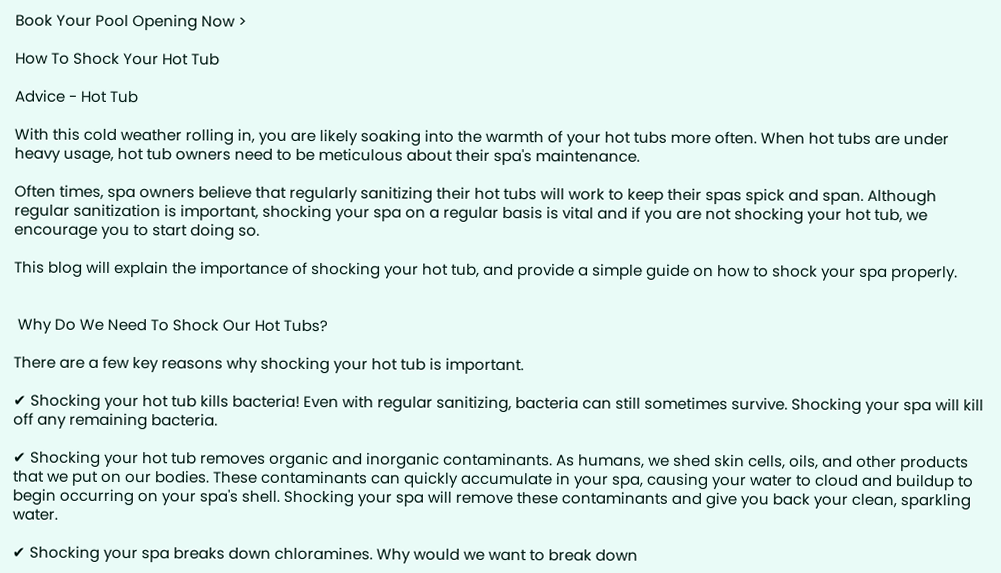Book Your Pool Opening Now >

How To Shock Your Hot Tub

Advice - Hot Tub

With this cold weather rolling in, you are likely soaking into the warmth of your hot tubs more often. When hot tubs are under heavy usage, hot tub owners need to be meticulous about their spa's maintenance.

Often times, spa owners believe that regularly sanitizing their hot tubs will work to keep their spas spick and span. Although regular sanitization is important, shocking your spa on a regular basis is vital and if you are not shocking your hot tub, we encourage you to start doing so.

This blog will explain the importance of shocking your hot tub, and provide a simple guide on how to shock your spa properly.


 Why Do We Need To Shock Our Hot Tubs?

There are a few key reasons why shocking your hot tub is important.

✔ Shocking your hot tub kills bacteria! Even with regular sanitizing, bacteria can still sometimes survive. Shocking your spa will kill off any remaining bacteria.

✔ Shocking your hot tub removes organic and inorganic contaminants. As humans, we shed skin cells, oils, and other products that we put on our bodies. These contaminants can quickly accumulate in your spa, causing your water to cloud and buildup to begin occurring on your spa's shell. Shocking your spa will remove these contaminants and give you back your clean, sparkling water.

✔ Shocking your spa breaks down chloramines. Why would we want to break down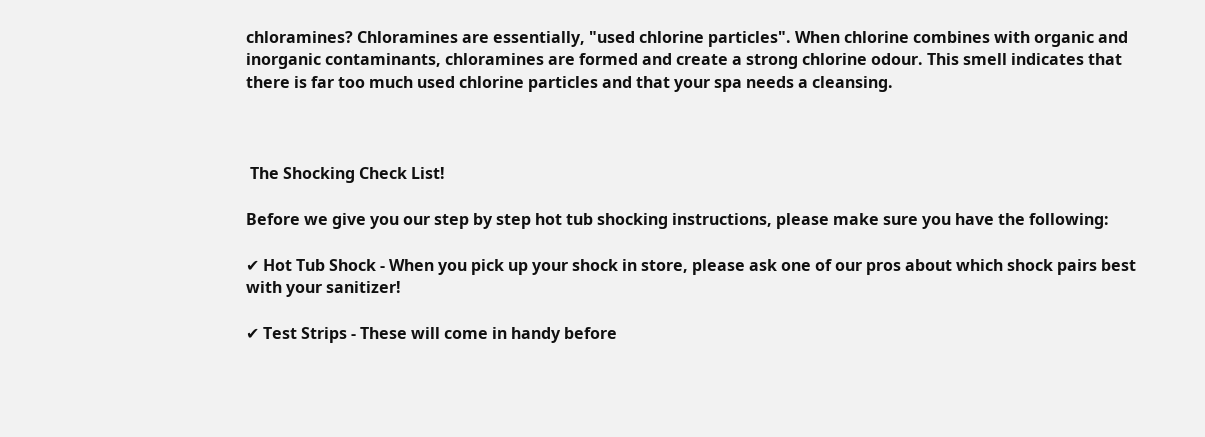chloramines? Chloramines are essentially, "used chlorine particles". When chlorine combines with organic and inorganic contaminants, chloramines are formed and create a strong chlorine odour. This smell indicates that there is far too much used chlorine particles and that your spa needs a cleansing.



 The Shocking Check List!

Before we give you our step by step hot tub shocking instructions, please make sure you have the following:

✔ Hot Tub Shock - When you pick up your shock in store, please ask one of our pros about which shock pairs best with your sanitizer!

✔ Test Strips - These will come in handy before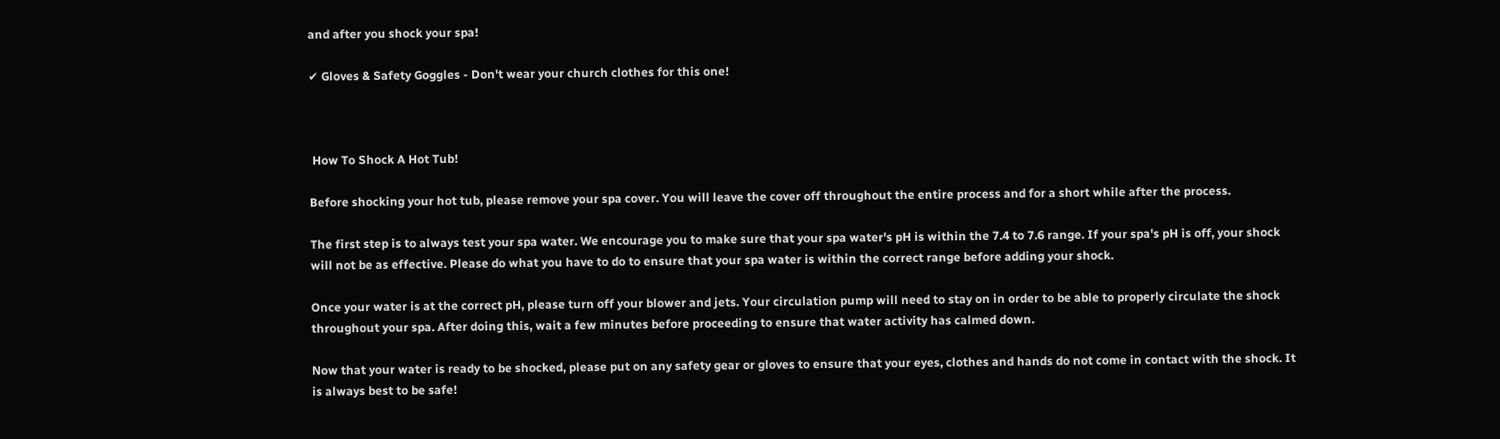and after you shock your spa!

✔ Gloves & Safety Goggles - Don't wear your church clothes for this one!



 How To Shock A Hot Tub!

Before shocking your hot tub, please remove your spa cover. You will leave the cover off throughout the entire process and for a short while after the process.

The first step is to always test your spa water. We encourage you to make sure that your spa water's pH is within the 7.4 to 7.6 range. If your spa's pH is off, your shock will not be as effective. Please do what you have to do to ensure that your spa water is within the correct range before adding your shock.

Once your water is at the correct pH, please turn off your blower and jets. Your circulation pump will need to stay on in order to be able to properly circulate the shock throughout your spa. After doing this, wait a few minutes before proceeding to ensure that water activity has calmed down.

Now that your water is ready to be shocked, please put on any safety gear or gloves to ensure that your eyes, clothes and hands do not come in contact with the shock. It is always best to be safe!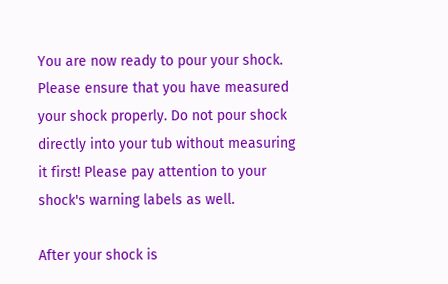You are now ready to pour your shock. Please ensure that you have measured your shock properly. Do not pour shock directly into your tub without measuring it first! Please pay attention to your shock's warning labels as well.

After your shock is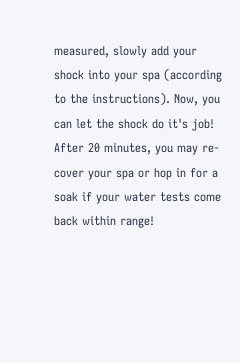measured, slowly add your shock into your spa (according to the instructions). Now, you can let the shock do it's job! After 20 minutes, you may re-cover your spa or hop in for a soak if your water tests come back within range!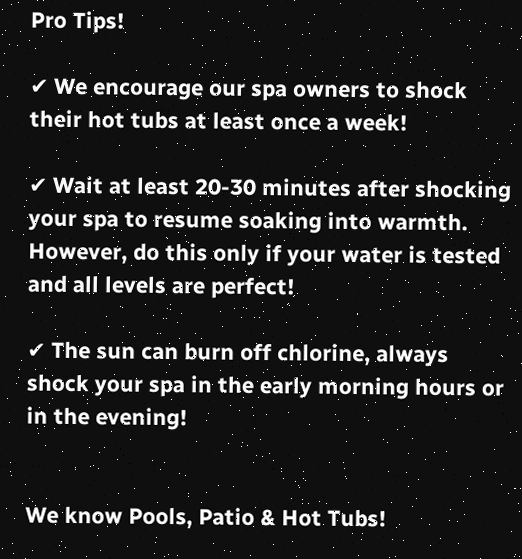Pro Tips!

✔ We encourage our spa owners to shock their hot tubs at least once a week!

✔ Wait at least 20-30 minutes after shocking your spa to resume soaking into warmth. However, do this only if your water is tested and all levels are perfect!

✔ The sun can burn off chlorine, always shock your spa in the early morning hours or in the evening!


We know Pools, Patio & Hot Tubs!